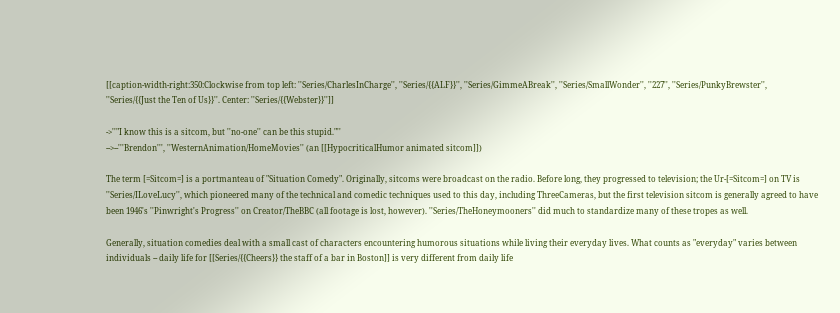[[caption-width-right:350:Clockwise from top left: ''Series/CharlesInCharge'', ''Series/{{ALF}}'', ''Series/GimmeABreak'', ''Series/SmallWonder'', ''227'', ''Series/PunkyBrewster'', ''Series/{{Just the Ten of Us}}''. Center: ''Series/{{Webster}}'']]

->''"I know this is a sitcom, but ''no-one'' can be this stupid."''
-->--'''Brendon''', ''WesternAnimation/HomeMovies'' (an [[HypocriticalHumor animated sitcom]])

The term [=Sitcom=] is a portmanteau of "Situation Comedy". Originally, sitcoms were broadcast on the radio. Before long, they progressed to television; the Ur-[=Sitcom=] on TV is ''Series/ILoveLucy'', which pioneered many of the technical and comedic techniques used to this day, including ThreeCameras, but the first television sitcom is generally agreed to have been 1946's ''Pinwright's Progress'' on Creator/TheBBC (all footage is lost, however). ''Series/TheHoneymooners'' did much to standardize many of these tropes as well.

Generally, situation comedies deal with a small cast of characters encountering humorous situations while living their everyday lives. What counts as "everyday" varies between individuals -- daily life for [[Series/{{Cheers}} the staff of a bar in Boston]] is very different from daily life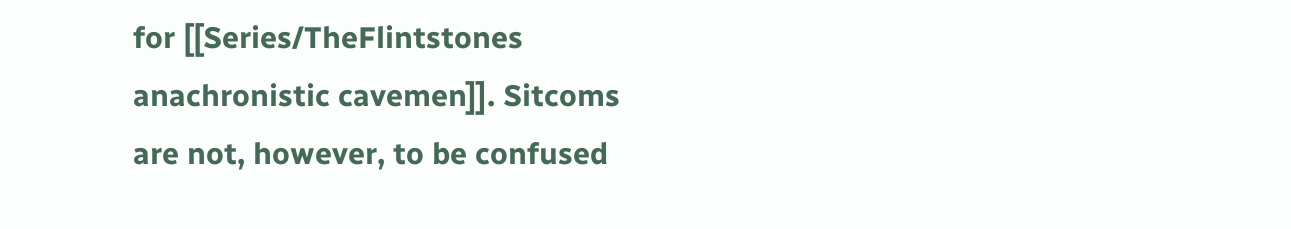for [[Series/TheFlintstones anachronistic cavemen]]. Sitcoms are not, however, to be confused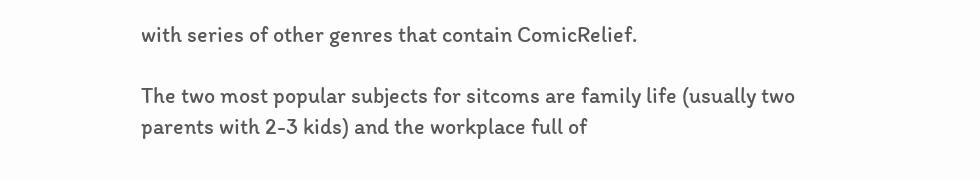with series of other genres that contain ComicRelief.

The two most popular subjects for sitcoms are family life (usually two parents with 2-3 kids) and the workplace full of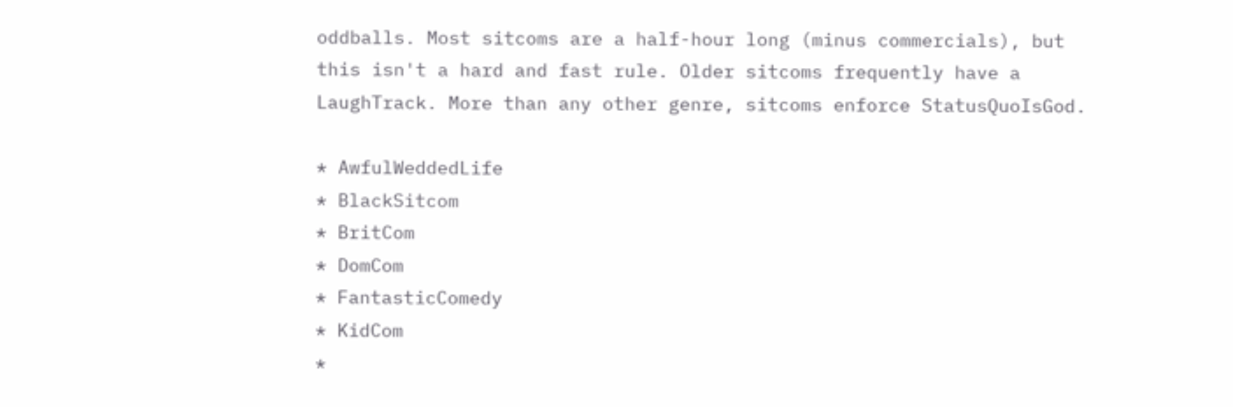oddballs. Most sitcoms are a half-hour long (minus commercials), but this isn't a hard and fast rule. Older sitcoms frequently have a LaughTrack. More than any other genre, sitcoms enforce StatusQuoIsGod.

* AwfulWeddedLife
* BlackSitcom
* BritCom
* DomCom
* FantasticComedy
* KidCom
*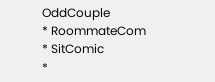OddCouple
* RoommateCom
* SitComic
*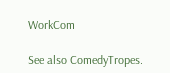WorkCom

See also ComedyTropes.